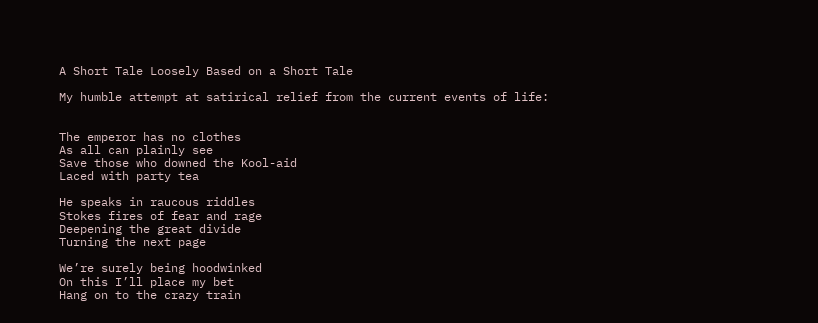A Short Tale Loosely Based on a Short Tale

My humble attempt at satirical relief from the current events of life:


The emperor has no clothes
As all can plainly see
Save those who downed the Kool-aid
Laced with party tea

He speaks in raucous riddles
Stokes fires of fear and rage
Deepening the great divide
Turning the next page

We’re surely being hoodwinked
On this I’ll place my bet
Hang on to the crazy train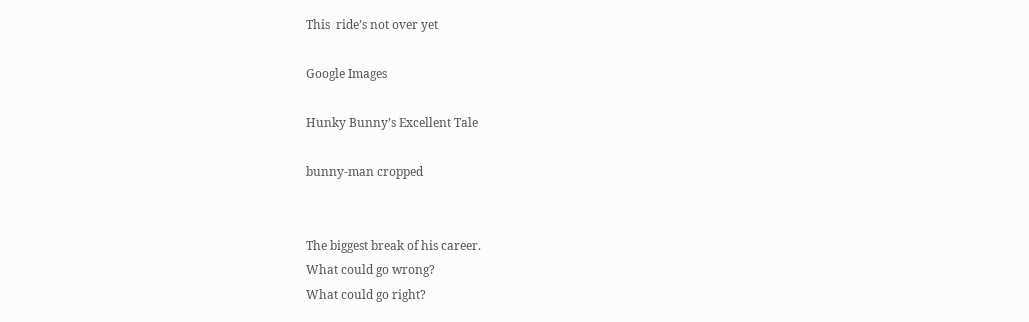This  ride’s not over yet

Google Images

Hunky Bunny’s Excellent Tale

bunny-man cropped


The biggest break of his career.
What could go wrong?
What could go right?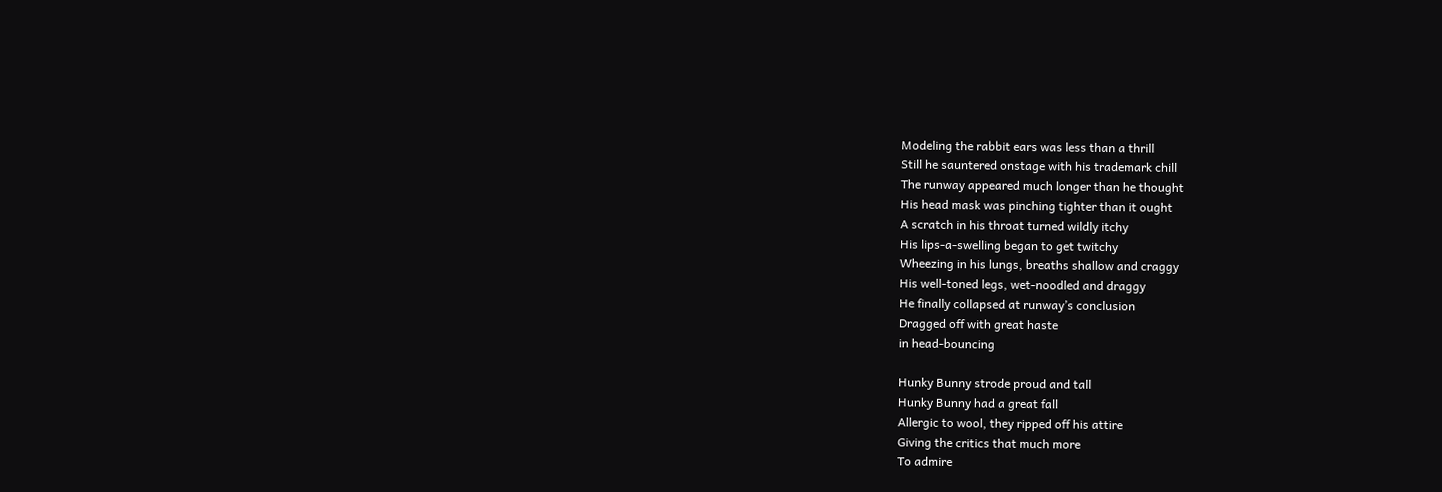Modeling the rabbit ears was less than a thrill
Still he sauntered onstage with his trademark chill
The runway appeared much longer than he thought
His head mask was pinching tighter than it ought
A scratch in his throat turned wildly itchy
His lips-a-swelling began to get twitchy
Wheezing in his lungs, breaths shallow and craggy
His well-toned legs, wet-noodled and draggy
He finally collapsed at runway’s conclusion
Dragged off with great haste
in head-bouncing

Hunky Bunny strode proud and tall
Hunky Bunny had a great fall
Allergic to wool, they ripped off his attire
Giving the critics that much more
To admire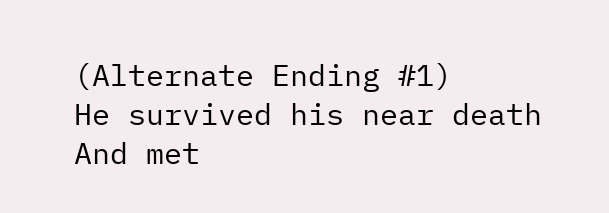(Alternate Ending #1)
He survived his near death
And met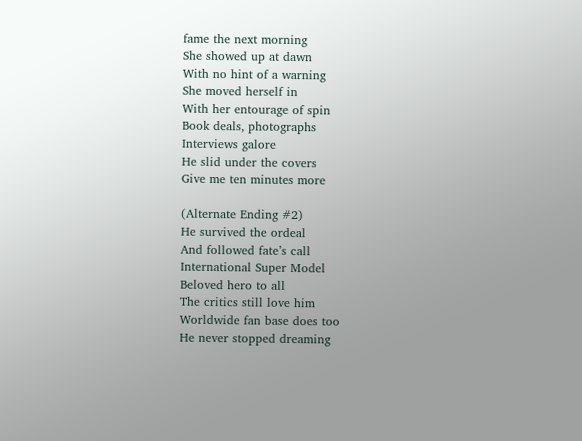fame the next morning
She showed up at dawn
With no hint of a warning
She moved herself in
With her entourage of spin
Book deals, photographs
Interviews galore
He slid under the covers
Give me ten minutes more

(Alternate Ending #2)
He survived the ordeal
And followed fate’s call
International Super Model
Beloved hero to all
The critics still love him
Worldwide fan base does too
He never stopped dreaming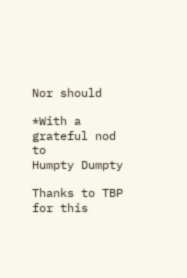Nor should

*With a grateful nod to
Humpty Dumpty

Thanks to TBP for this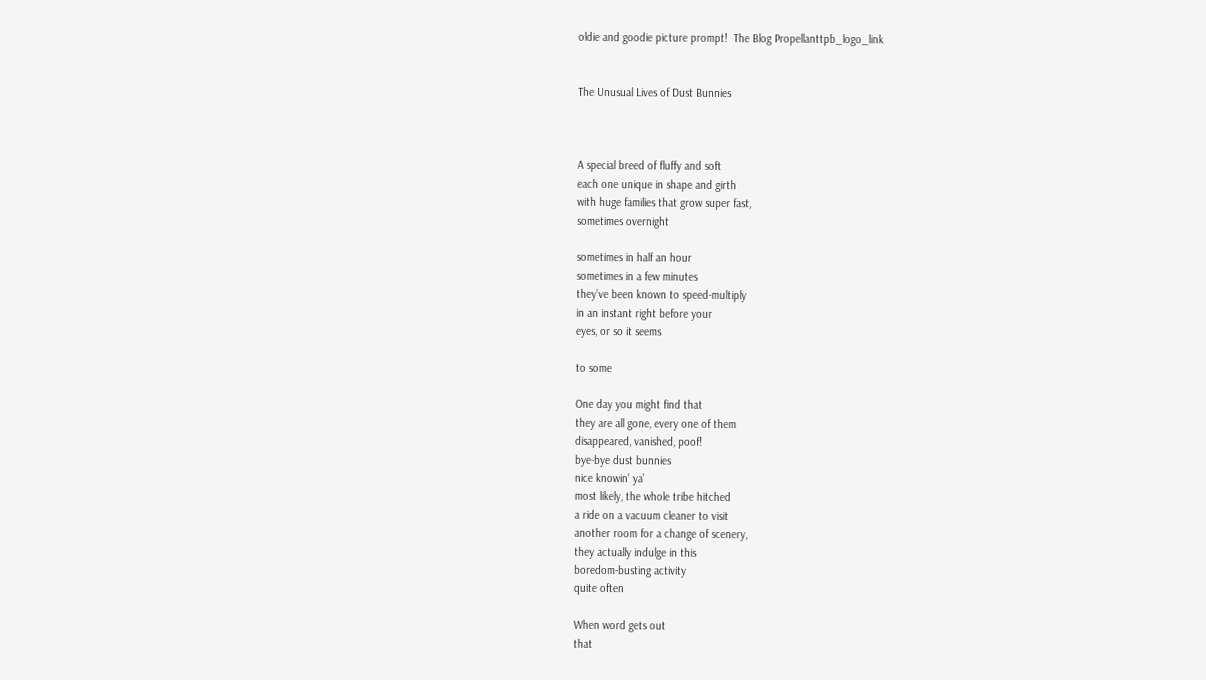oldie and goodie picture prompt!  The Blog Propellanttpb_logo_link


The Unusual Lives of Dust Bunnies



A special breed of fluffy and soft
each one unique in shape and girth
with huge families that grow super fast,
sometimes overnight

sometimes in half an hour
sometimes in a few minutes
they’ve been known to speed-multiply
in an instant right before your
eyes, or so it seems

to some

One day you might find that
they are all gone, every one of them
disappeared, vanished, poof!
bye-bye dust bunnies
nice knowin’ ya’
most likely, the whole tribe hitched
a ride on a vacuum cleaner to visit
another room for a change of scenery,
they actually indulge in this
boredom-busting activity
quite often

When word gets out
that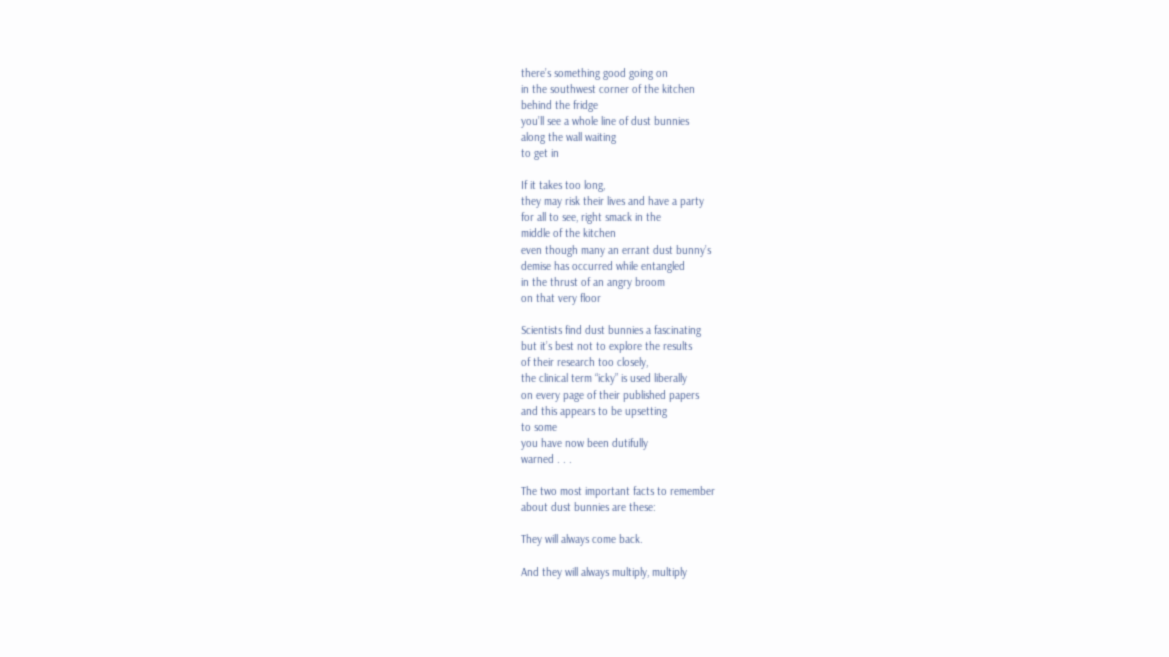there’s something good going on
in the southwest corner of the kitchen
behind the fridge
you’ll see a whole line of dust bunnies
along the wall waiting
to get in

If it takes too long,
they may risk their lives and have a party
for all to see, right smack in the
middle of the kitchen
even though many an errant dust bunny’s
demise has occurred while entangled
in the thrust of an angry broom
on that very floor

Scientists find dust bunnies a fascinating
but it’s best not to explore the results
of their research too closely,
the clinical term “icky” is used liberally
on every page of their published papers
and this appears to be upsetting
to some
you have now been dutifully
warned . . .

The two most important facts to remember
about dust bunnies are these:

They will always come back.

And they will always multiply, multiply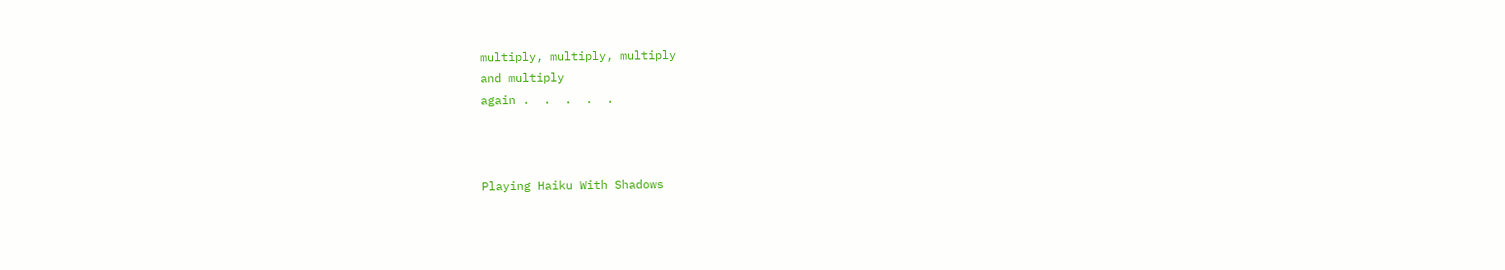multiply, multiply, multiply
and multiply
again .  .  .  .  .



Playing Haiku With Shadows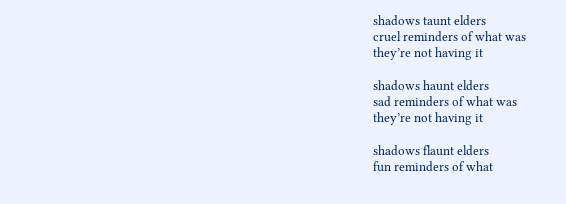shadows taunt elders
cruel reminders of what was
they’re not having it

shadows haunt elders
sad reminders of what was
they’re not having it

shadows flaunt elders
fun reminders of what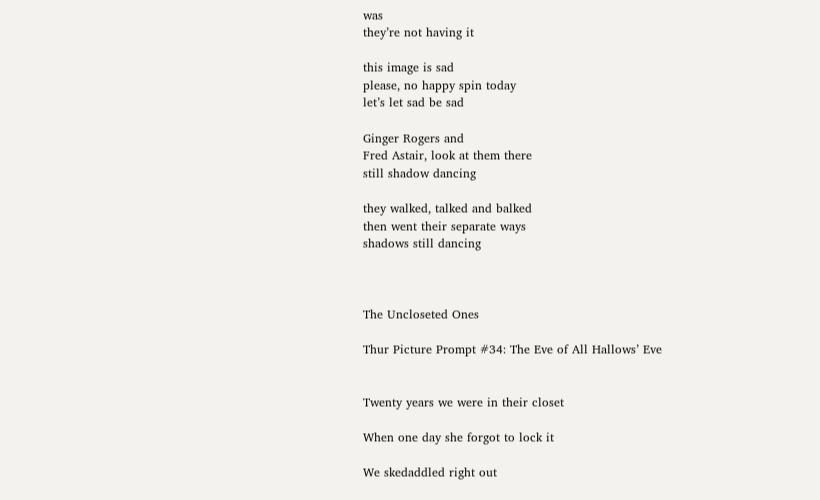was
they’re not having it

this image is sad
please, no happy spin today
let’s let sad be sad

Ginger Rogers and
Fred Astair, look at them there
still shadow dancing

they walked, talked and balked
then went their separate ways
shadows still dancing



The Uncloseted Ones

Thur Picture Prompt #34: The Eve of All Hallows’ Eve


Twenty years we were in their closet

When one day she forgot to lock it

We skedaddled right out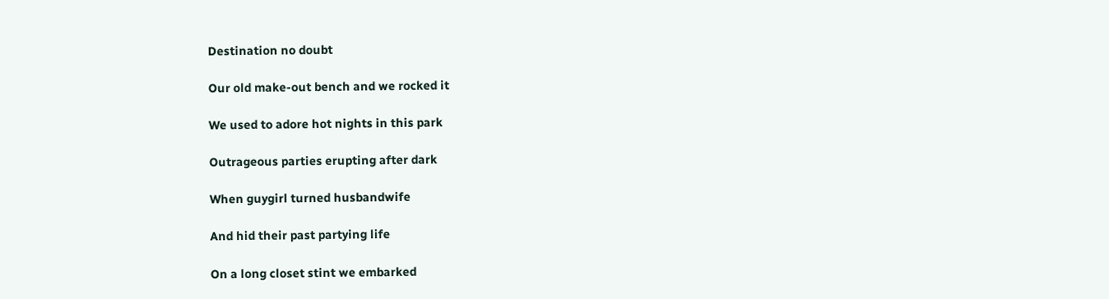Destination no doubt

Our old make-out bench and we rocked it

We used to adore hot nights in this park

Outrageous parties erupting after dark

When guygirl turned husbandwife

And hid their past partying life

On a long closet stint we embarked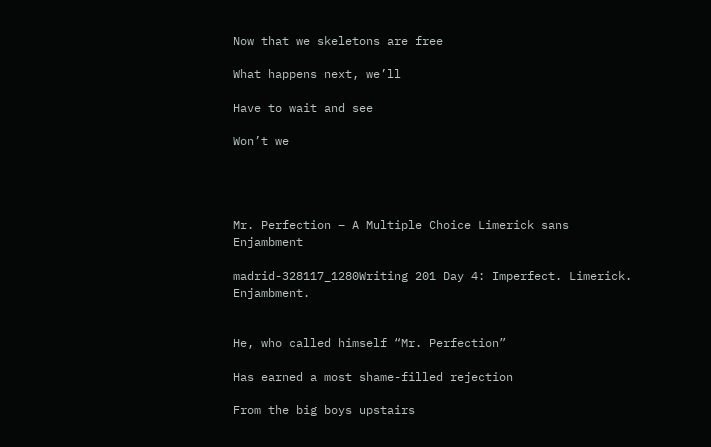Now that we skeletons are free

What happens next, we’ll

Have to wait and see

Won’t we




Mr. Perfection – A Multiple Choice Limerick sans Enjambment

madrid-328117_1280Writing 201 Day 4: Imperfect. Limerick. Enjambment.


He, who called himself “Mr. Perfection”

Has earned a most shame-filled rejection

From the big boys upstairs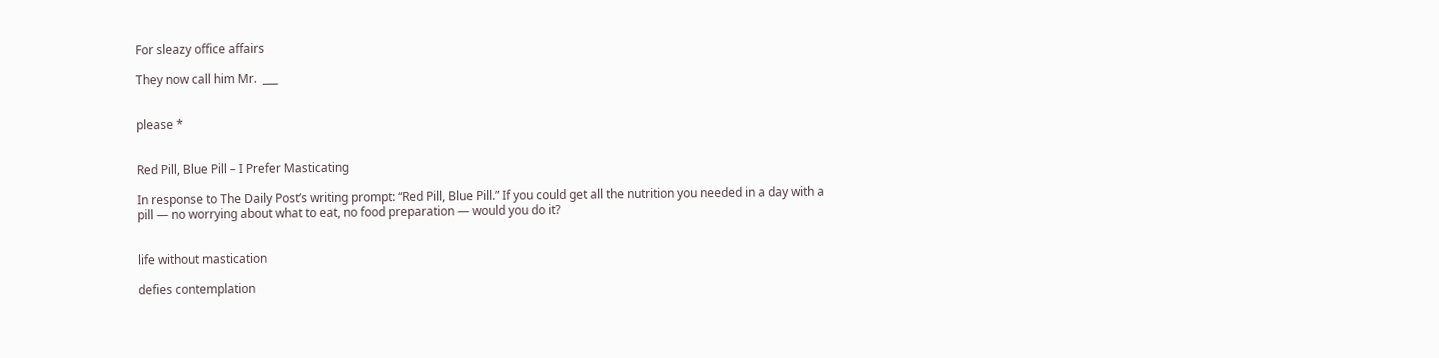For sleazy office affairs

They now call him Mr.  ___


please *


Red Pill, Blue Pill – I Prefer Masticating

In response to The Daily Post’s writing prompt: “Red Pill, Blue Pill.” If you could get all the nutrition you needed in a day with a pill — no worrying about what to eat, no food preparation — would you do it?


life without mastication

defies contemplation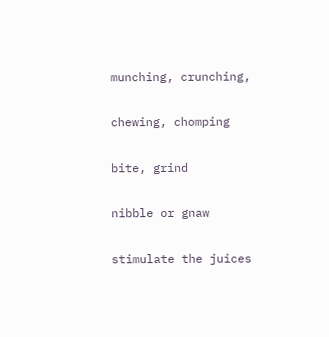munching, crunching,

chewing, chomping

bite, grind

nibble or gnaw

stimulate the juices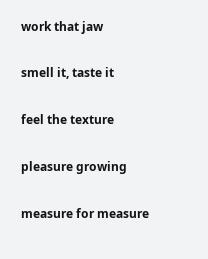work that jaw

smell it, taste it

feel the texture

pleasure growing

measure for measure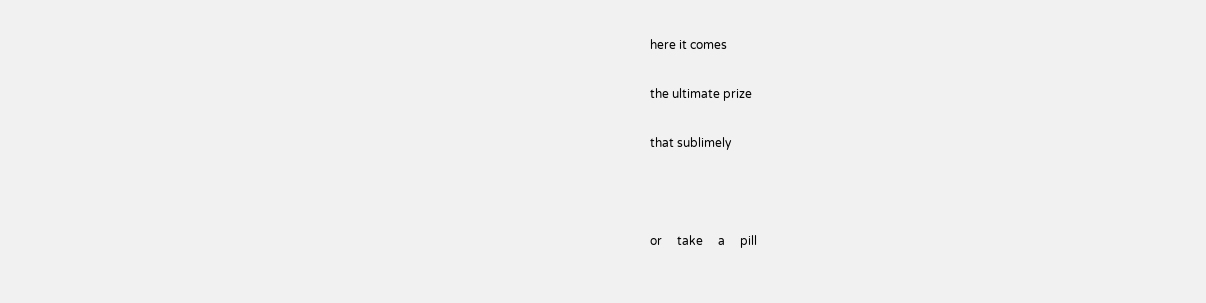here it comes

the ultimate prize

that sublimely



or     take     a     pill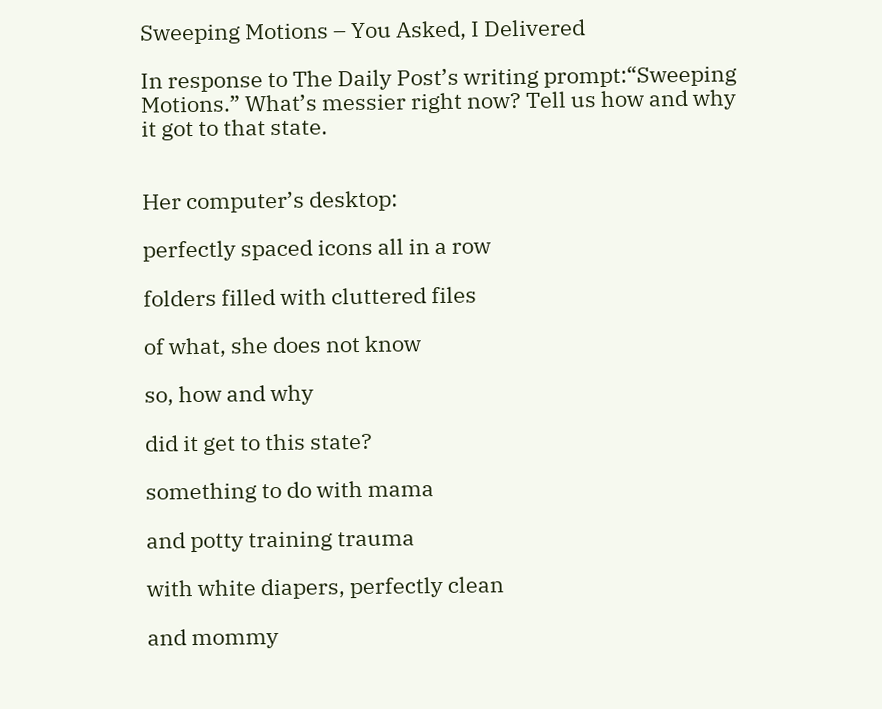Sweeping Motions – You Asked, I Delivered

In response to The Daily Post’s writing prompt:“Sweeping Motions.” What’s messier right now? Tell us how and why it got to that state.


Her computer’s desktop:

perfectly spaced icons all in a row

folders filled with cluttered files

of what, she does not know

so, how and why

did it get to this state?

something to do with mama

and potty training trauma

with white diapers, perfectly clean

and mommy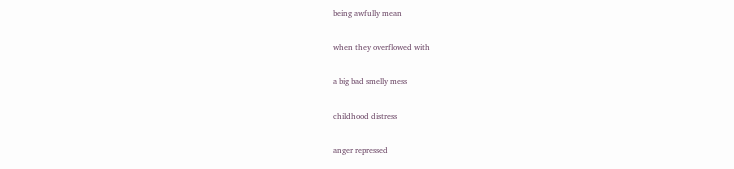being awfully mean

when they overflowed with

a big bad smelly mess

childhood distress

anger repressed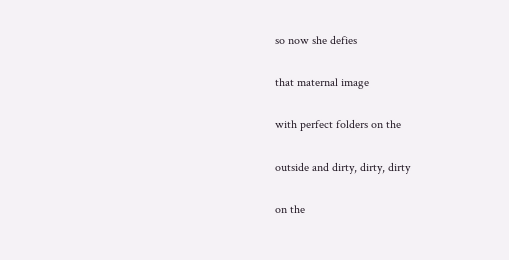so now she defies

that maternal image

with perfect folders on the

outside and dirty, dirty, dirty

on the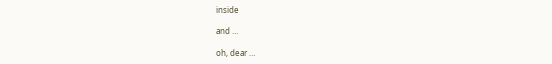inside

and …

oh, dear …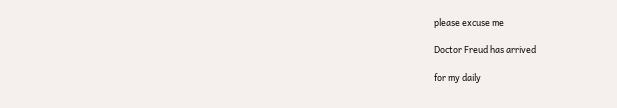please excuse me

Doctor Freud has arrived

for my daily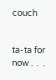couch


ta-ta for now .  .  .